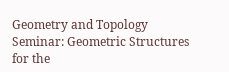Geometry and Topology Seminar: Geometric Structures for the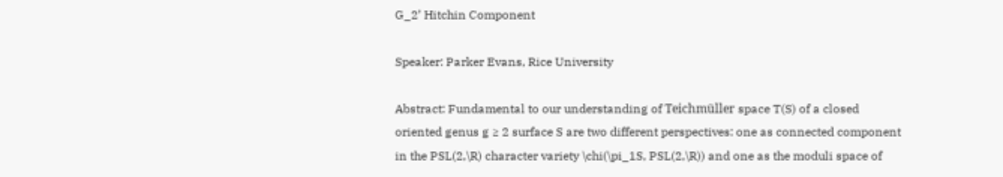G_2’ Hitchin Component

Speaker: Parker Evans, Rice University

Abstract: Fundamental to our understanding of Teichmüller space T(S) of a closed oriented genus g ≥ 2 surface S are two different perspectives: one as connected component in the PSL(2,\R) character variety \chi(\pi_1S, PSL(2,\R)) and one as the moduli space of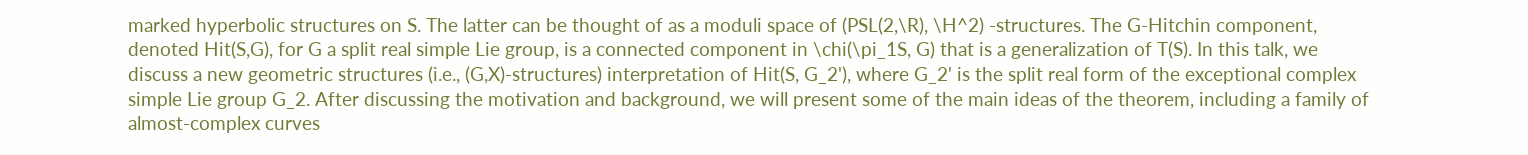marked hyperbolic structures on S. The latter can be thought of as a moduli space of (PSL(2,\R), \H^2) -structures. The G-Hitchin component, denoted Hit(S,G), for G a split real simple Lie group, is a connected component in \chi(\pi_1S, G) that is a generalization of T(S). In this talk, we discuss a new geometric structures (i.e., (G,X)-structures) interpretation of Hit(S, G_2'), where G_2' is the split real form of the exceptional complex simple Lie group G_2. After discussing the motivation and background, we will present some of the main ideas of the theorem, including a family of almost-complex curves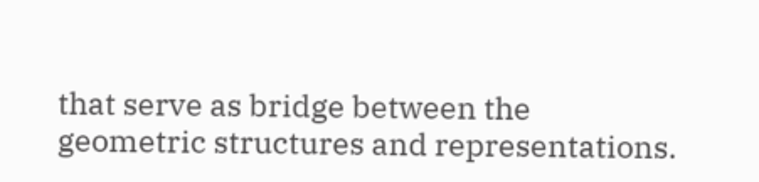that serve as bridge between the geometric structures and representations.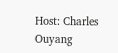Host: Charles Ouyang